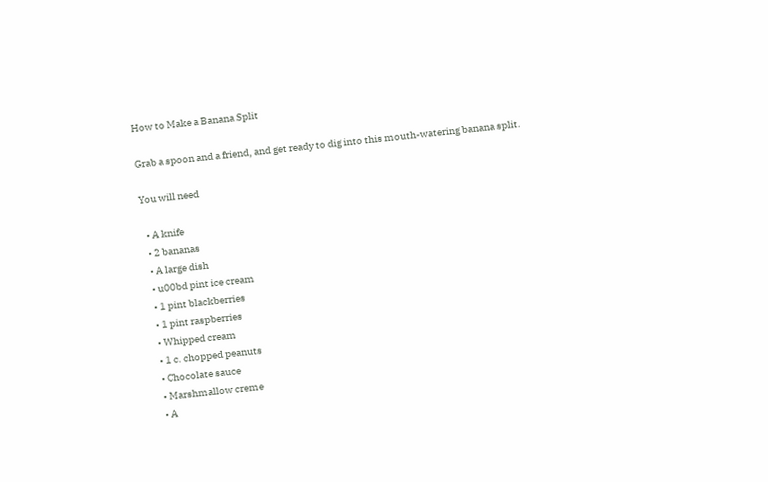How to Make a Banana Split

Grab a spoon and a friend, and get ready to dig into this mouth-watering banana split.

You will need

  • A knife
  • 2 bananas
  • A large dish
  • u00bd pint ice cream
  • 1 pint blackberries
  • 1 pint raspberries
  • Whipped cream
  • 1 c. chopped peanuts
  • Chocolate sauce
  • Marshmallow creme
  • A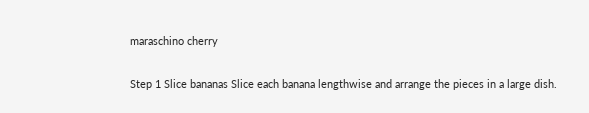maraschino cherry

Step 1 Slice bananas Slice each banana lengthwise and arrange the pieces in a large dish.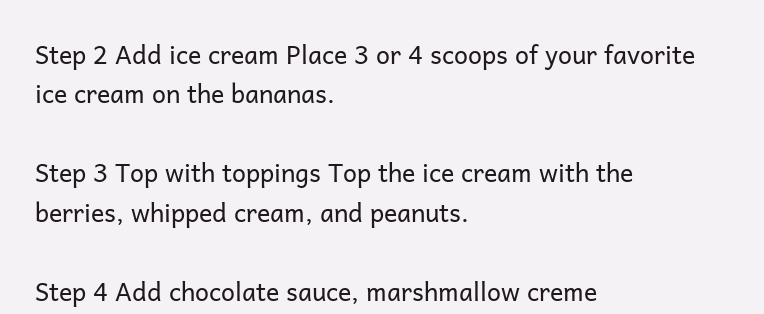Step 2 Add ice cream Place 3 or 4 scoops of your favorite ice cream on the bananas.

Step 3 Top with toppings Top the ice cream with the berries, whipped cream, and peanuts.

Step 4 Add chocolate sauce, marshmallow creme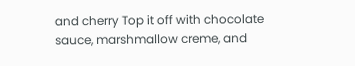and cherry Top it off with chocolate sauce, marshmallow creme, and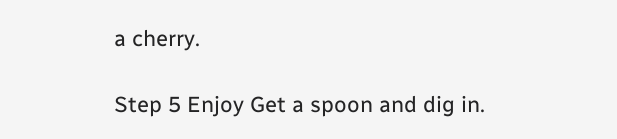a cherry.

Step 5 Enjoy Get a spoon and dig in.